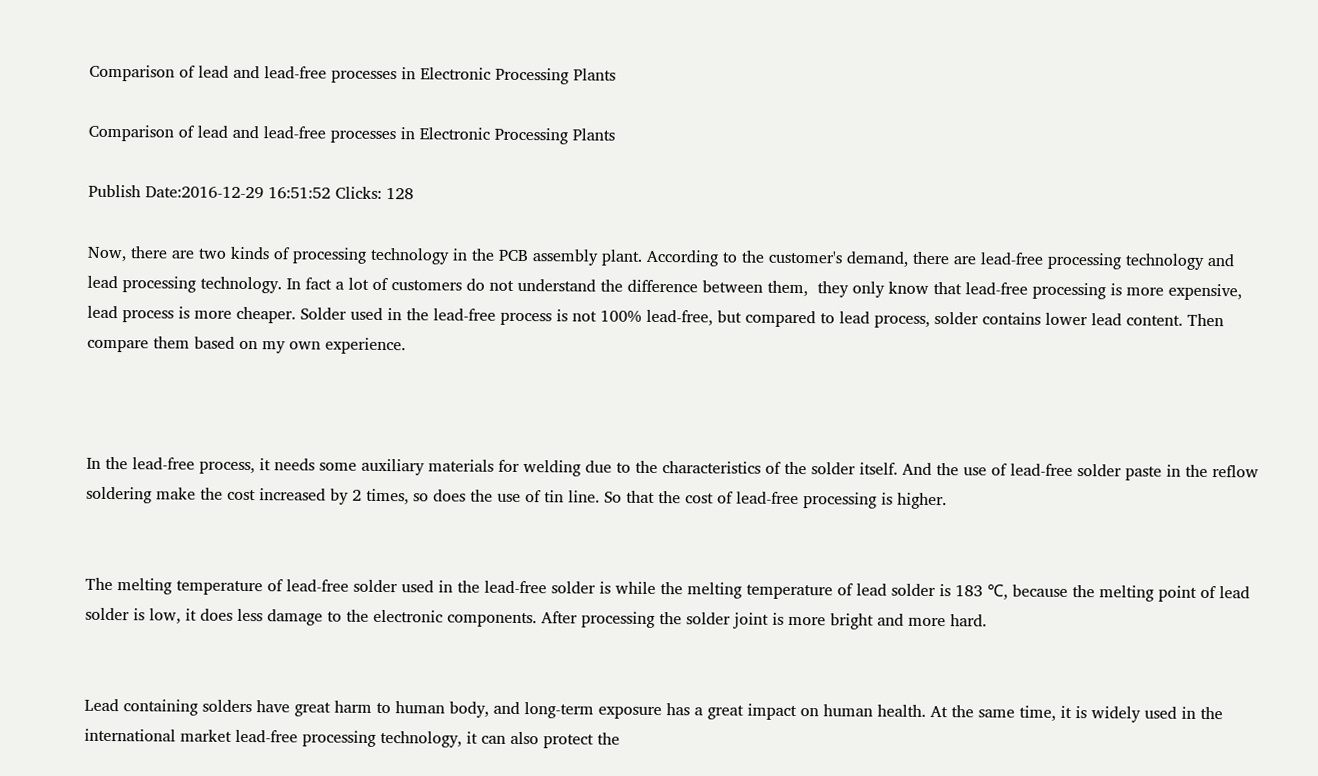Comparison of lead and lead-free processes in Electronic Processing Plants

Comparison of lead and lead-free processes in Electronic Processing Plants

Publish Date:2016-12-29 16:51:52 Clicks: 128

Now, there are two kinds of processing technology in the PCB assembly plant. According to the customer's demand, there are lead-free processing technology and lead processing technology. In fact a lot of customers do not understand the difference between them,  they only know that lead-free processing is more expensive, lead process is more cheaper. Solder used in the lead-free process is not 100% lead-free, but compared to lead process, solder contains lower lead content. Then compare them based on my own experience.



In the lead-free process, it needs some auxiliary materials for welding due to the characteristics of the solder itself. And the use of lead-free solder paste in the reflow soldering make the cost increased by 2 times, so does the use of tin line. So that the cost of lead-free processing is higher.


The melting temperature of lead-free solder used in the lead-free solder is while the melting temperature of lead solder is 183 ℃, because the melting point of lead solder is low, it does less damage to the electronic components. After processing the solder joint is more bright and more hard.


Lead containing solders have great harm to human body, and long-term exposure has a great impact on human health. At the same time, it is widely used in the international market lead-free processing technology, it can also protect the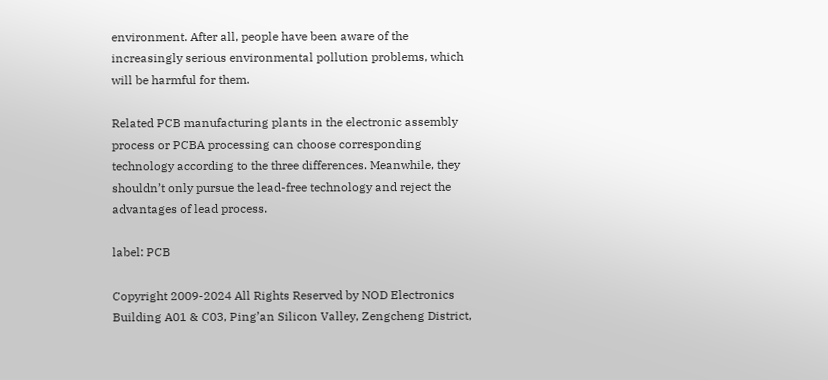environment. After all, people have been aware of the increasingly serious environmental pollution problems, which will be harmful for them.

Related PCB manufacturing plants in the electronic assembly process or PCBA processing can choose corresponding technology according to the three differences. Meanwhile, they shouldn’t only pursue the lead-free technology and reject the advantages of lead process.

label: PCB

Copyright 2009-2024 All Rights Reserved by NOD Electronics
Building A01 & C03, Ping’an Silicon Valley, Zengcheng District,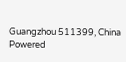Guangzhou 511399, China
Powered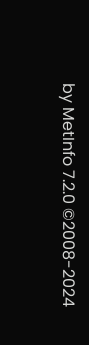by MetInfo 7.2.0 ©2008-2024